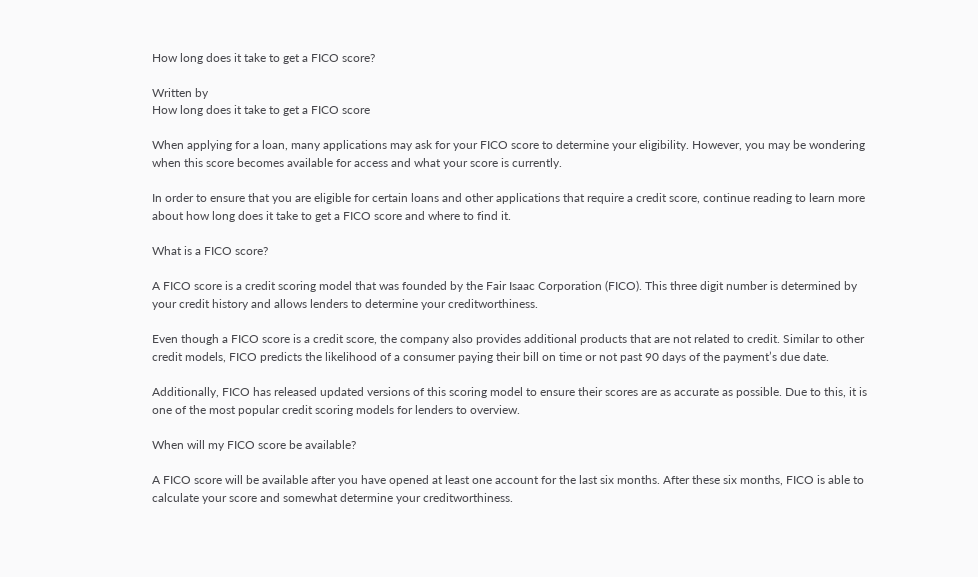How long does it take to get a FICO score?

Written by
How long does it take to get a FICO score

When applying for a loan, many applications may ask for your FICO score to determine your eligibility. However, you may be wondering when this score becomes available for access and what your score is currently.

In order to ensure that you are eligible for certain loans and other applications that require a credit score, continue reading to learn more about how long does it take to get a FICO score and where to find it.

What is a FICO score?

A FICO score is a credit scoring model that was founded by the Fair Isaac Corporation (FICO). This three digit number is determined by your credit history and allows lenders to determine your creditworthiness.

Even though a FICO score is a credit score, the company also provides additional products that are not related to credit. Similar to other credit models, FICO predicts the likelihood of a consumer paying their bill on time or not past 90 days of the payment’s due date.

Additionally, FICO has released updated versions of this scoring model to ensure their scores are as accurate as possible. Due to this, it is one of the most popular credit scoring models for lenders to overview.

When will my FICO score be available?

A FICO score will be available after you have opened at least one account for the last six months. After these six months, FICO is able to calculate your score and somewhat determine your creditworthiness.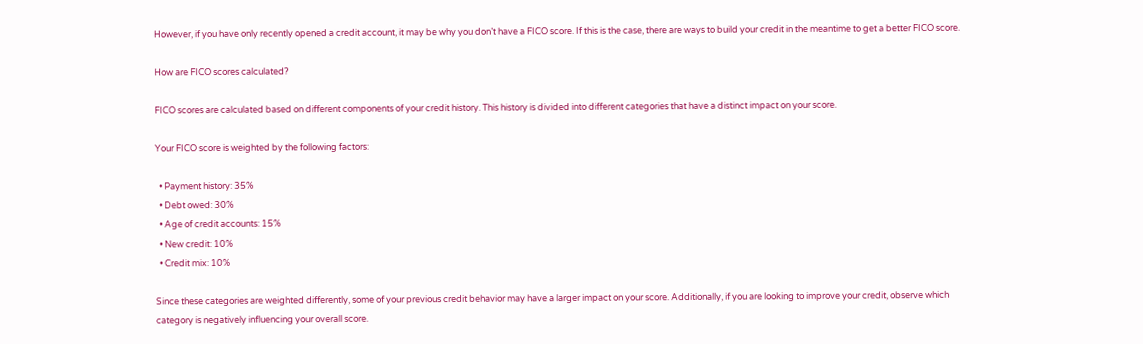However, if you have only recently opened a credit account, it may be why you don’t have a FICO score. If this is the case, there are ways to build your credit in the meantime to get a better FICO score.

How are FICO scores calculated?

FICO scores are calculated based on different components of your credit history. This history is divided into different categories that have a distinct impact on your score.

Your FICO score is weighted by the following factors:

  • Payment history: 35%
  • Debt owed: 30%
  • Age of credit accounts: 15%
  • New credit: 10%
  • Credit mix: 10%

Since these categories are weighted differently, some of your previous credit behavior may have a larger impact on your score. Additionally, if you are looking to improve your credit, observe which category is negatively influencing your overall score.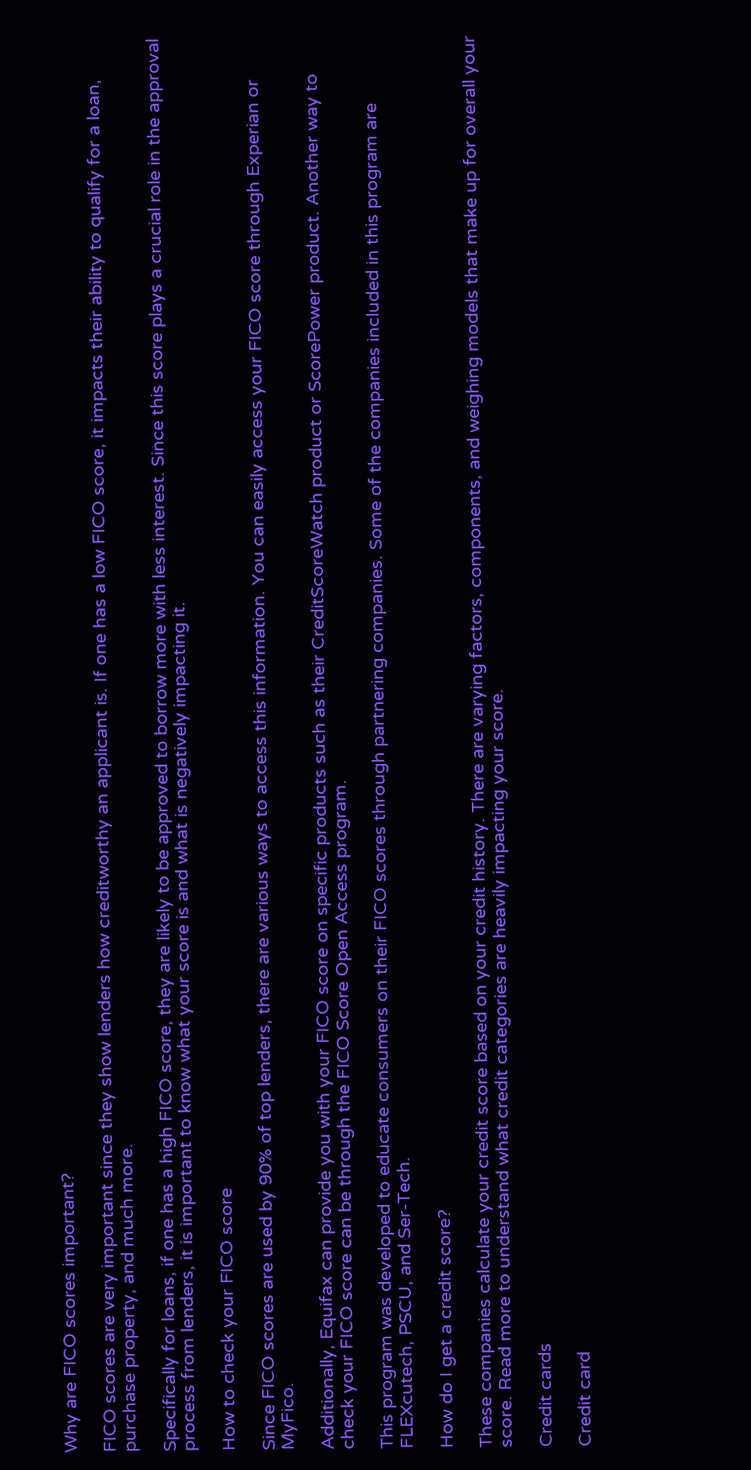Why are FICO scores important?

FICO scores are very important since they show lenders how creditworthy an applicant is. If one has a low FICO score, it impacts their ability to qualify for a loan, purchase property, and much more.

Specifically for loans, if one has a high FICO score, they are likely to be approved to borrow more with less interest. Since this score plays a crucial role in the approval process from lenders, it is important to know what your score is and what is negatively impacting it.

How to check your FICO score

Since FICO scores are used by 90% of top lenders, there are various ways to access this information. You can easily access your FICO score through Experian or MyFico.

Additionally, Equifax can provide you with your FICO score on specific products such as their CreditScoreWatch product or ScorePower product. Another way to check your FICO score can be through the FICO Score Open Access program.

This program was developed to educate consumers on their FICO scores through partnering companies. Some of the companies included in this program are FLEXcutech, PSCU, and Ser-Tech.

How do I get a credit score?

These companies calculate your credit score based on your credit history. There are varying factors, components, and weighing models that make up for overall your score. Read more to understand what credit categories are heavily impacting your score.

Credit cards

Credit card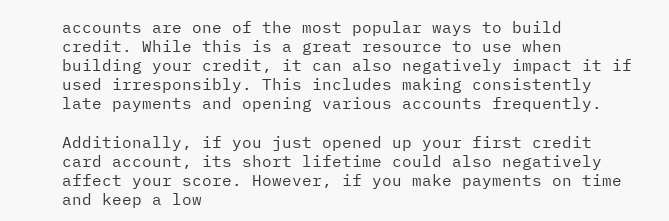accounts are one of the most popular ways to build credit. While this is a great resource to use when building your credit, it can also negatively impact it if used irresponsibly. This includes making consistently late payments and opening various accounts frequently.

Additionally, if you just opened up your first credit card account, its short lifetime could also negatively affect your score. However, if you make payments on time and keep a low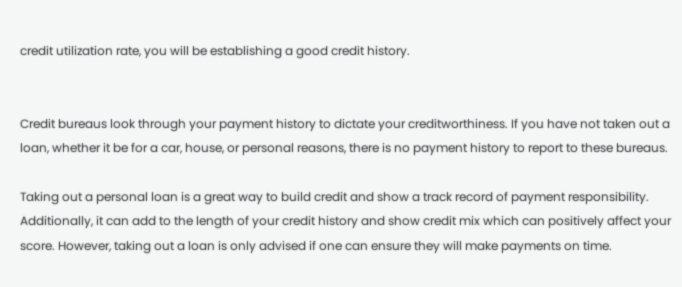credit utilization rate, you will be establishing a good credit history.


Credit bureaus look through your payment history to dictate your creditworthiness. If you have not taken out a loan, whether it be for a car, house, or personal reasons, there is no payment history to report to these bureaus.

Taking out a personal loan is a great way to build credit and show a track record of payment responsibility. Additionally, it can add to the length of your credit history and show credit mix which can positively affect your score. However, taking out a loan is only advised if one can ensure they will make payments on time.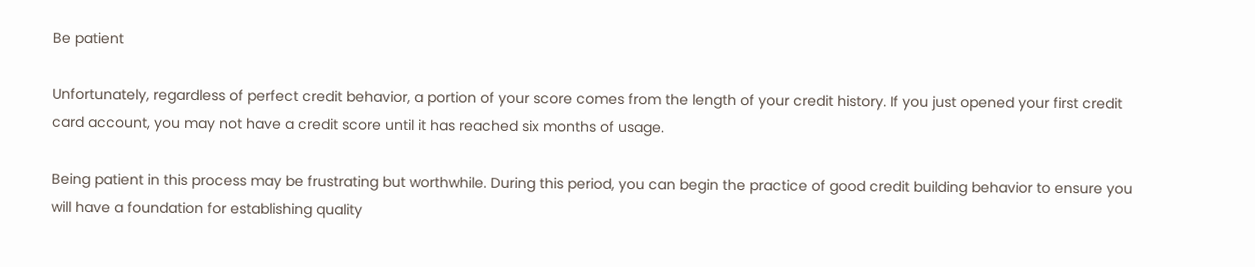Be patient

Unfortunately, regardless of perfect credit behavior, a portion of your score comes from the length of your credit history. If you just opened your first credit card account, you may not have a credit score until it has reached six months of usage.

Being patient in this process may be frustrating but worthwhile. During this period, you can begin the practice of good credit building behavior to ensure you will have a foundation for establishing quality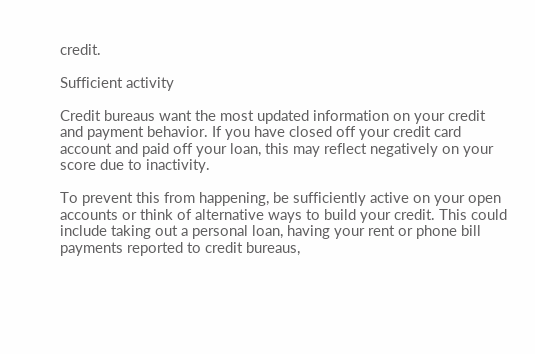credit.

Sufficient activity

Credit bureaus want the most updated information on your credit and payment behavior. If you have closed off your credit card account and paid off your loan, this may reflect negatively on your score due to inactivity.

To prevent this from happening, be sufficiently active on your open accounts or think of alternative ways to build your credit. This could include taking out a personal loan, having your rent or phone bill payments reported to credit bureaus,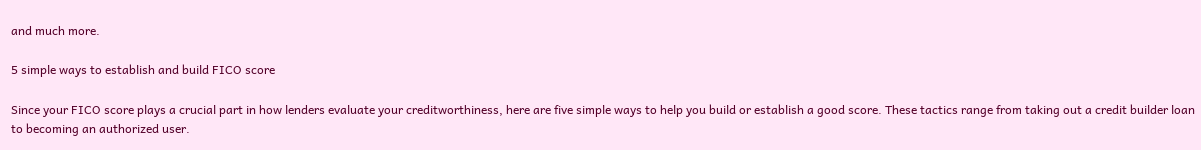and much more.

5 simple ways to establish and build FICO score

Since your FICO score plays a crucial part in how lenders evaluate your creditworthiness, here are five simple ways to help you build or establish a good score. These tactics range from taking out a credit builder loan to becoming an authorized user.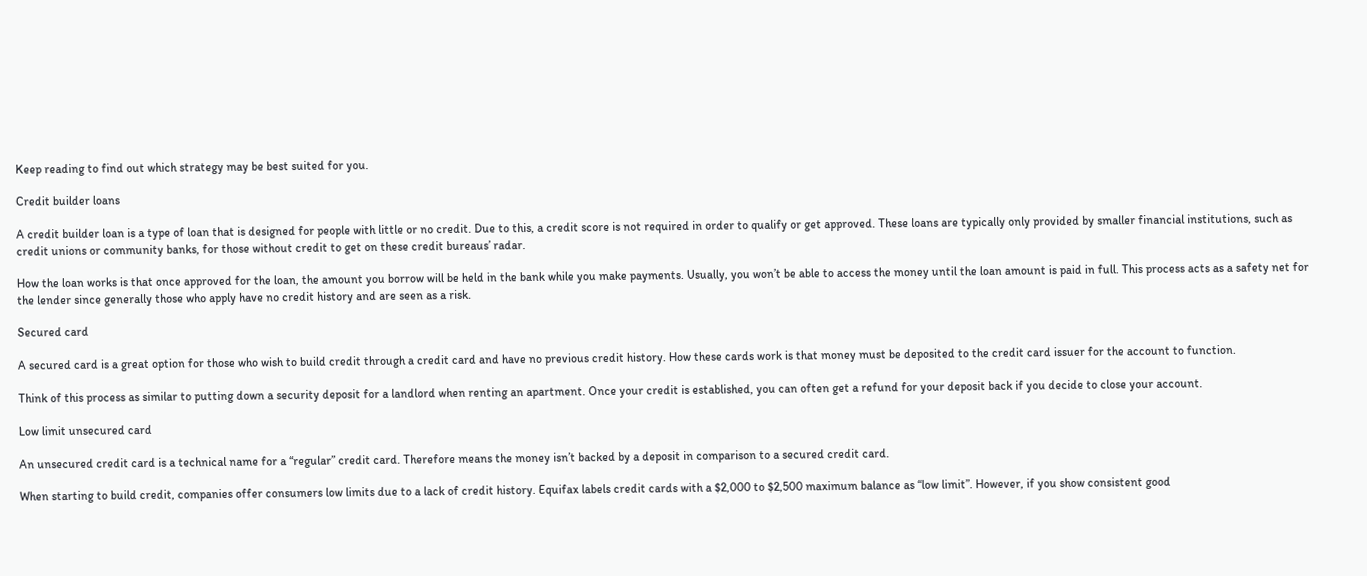Keep reading to find out which strategy may be best suited for you.

Credit builder loans

A credit builder loan is a type of loan that is designed for people with little or no credit. Due to this, a credit score is not required in order to qualify or get approved. These loans are typically only provided by smaller financial institutions, such as credit unions or community banks, for those without credit to get on these credit bureaus’ radar.

How the loan works is that once approved for the loan, the amount you borrow will be held in the bank while you make payments. Usually, you won’t be able to access the money until the loan amount is paid in full. This process acts as a safety net for the lender since generally those who apply have no credit history and are seen as a risk.

Secured card

A secured card is a great option for those who wish to build credit through a credit card and have no previous credit history. How these cards work is that money must be deposited to the credit card issuer for the account to function.

Think of this process as similar to putting down a security deposit for a landlord when renting an apartment. Once your credit is established, you can often get a refund for your deposit back if you decide to close your account.

Low limit unsecured card

An unsecured credit card is a technical name for a “regular” credit card. Therefore means the money isn’t backed by a deposit in comparison to a secured credit card.

When starting to build credit, companies offer consumers low limits due to a lack of credit history. Equifax labels credit cards with a $2,000 to $2,500 maximum balance as “low limit”. However, if you show consistent good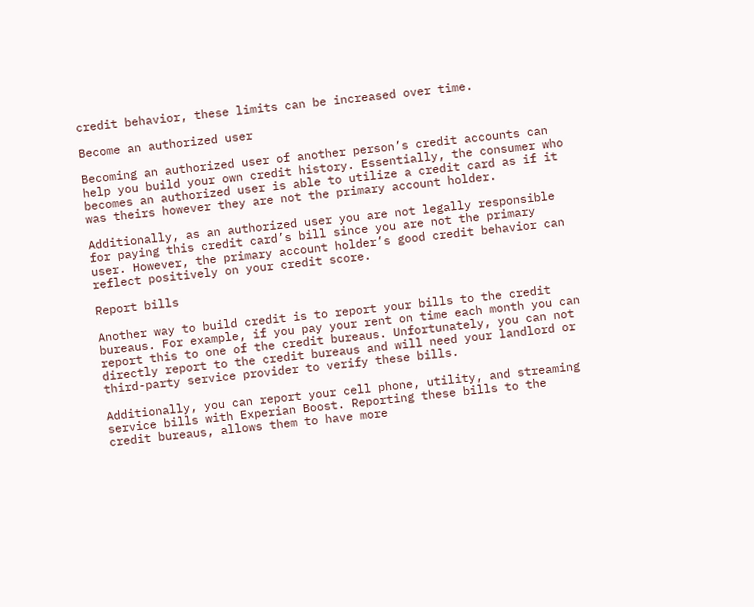credit behavior, these limits can be increased over time.

Become an authorized user

Becoming an authorized user of another person’s credit accounts can help you build your own credit history. Essentially, the consumer who becomes an authorized user is able to utilize a credit card as if it was theirs however they are not the primary account holder.

Additionally, as an authorized user you are not legally responsible for paying this credit card’s bill since you are not the primary user. However, the primary account holder’s good credit behavior can reflect positively on your credit score.

Report bills

Another way to build credit is to report your bills to the credit bureaus. For example, if you pay your rent on time each month you can report this to one of the credit bureaus. Unfortunately, you can not directly report to the credit bureaus and will need your landlord or third-party service provider to verify these bills.

Additionally, you can report your cell phone, utility, and streaming service bills with Experian Boost. Reporting these bills to the credit bureaus, allows them to have more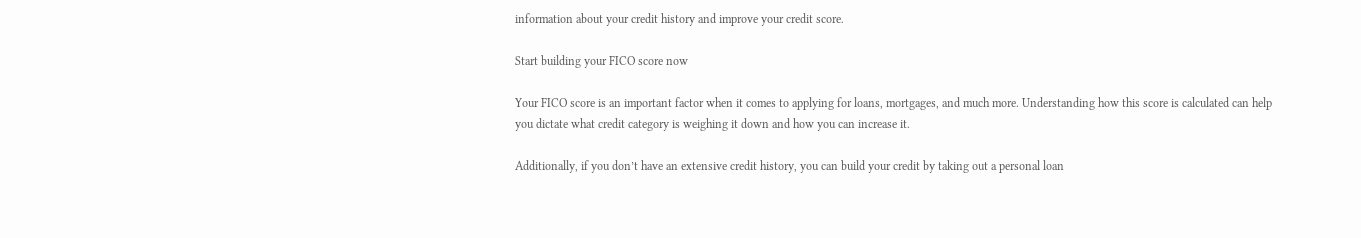information about your credit history and improve your credit score.

Start building your FICO score now

Your FICO score is an important factor when it comes to applying for loans, mortgages, and much more. Understanding how this score is calculated can help you dictate what credit category is weighing it down and how you can increase it.

Additionally, if you don’t have an extensive credit history, you can build your credit by taking out a personal loan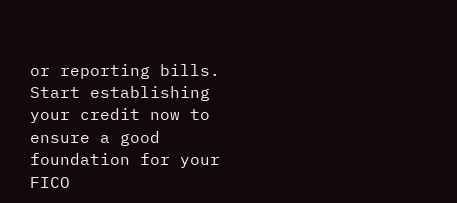or reporting bills. Start establishing your credit now to ensure a good foundation for your FICO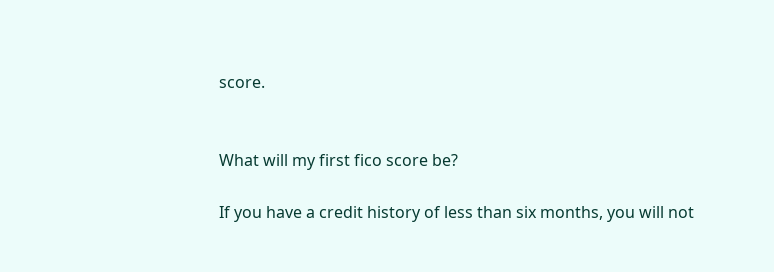score.


What will my first fico score be?

If you have a credit history of less than six months, you will not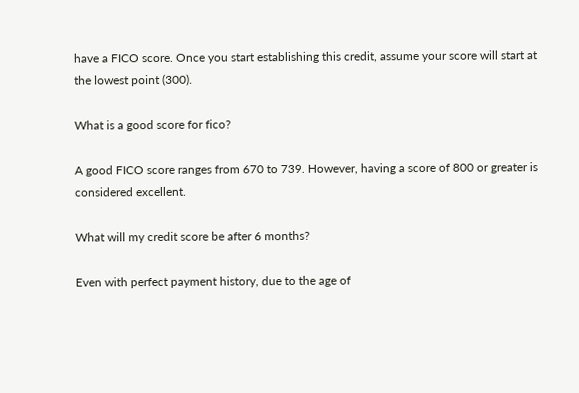have a FICO score. Once you start establishing this credit, assume your score will start at the lowest point (300).

What is a good score for fico?

A good FICO score ranges from 670 to 739. However, having a score of 800 or greater is considered excellent.

What will my credit score be after 6 months?

Even with perfect payment history, due to the age of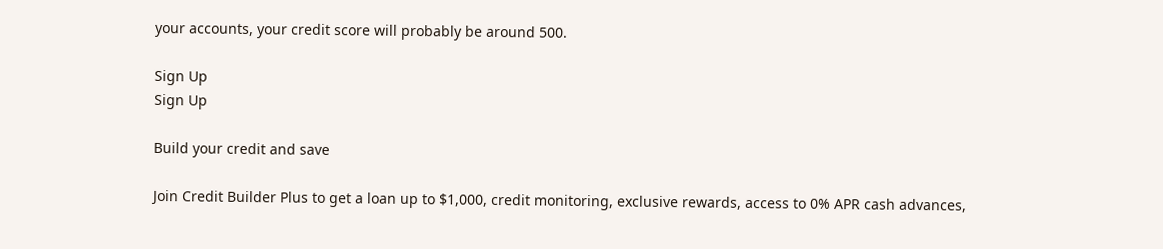your accounts, your credit score will probably be around 500.

Sign Up
Sign Up

Build your credit and save

Join Credit Builder Plus to get a loan up to $1,000, credit monitoring, exclusive rewards, access to 0% APR cash advances,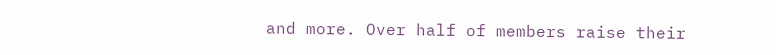and more. Over half of members raise their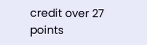credit over 27 points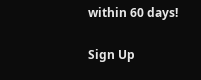within 60 days!

Sign Up